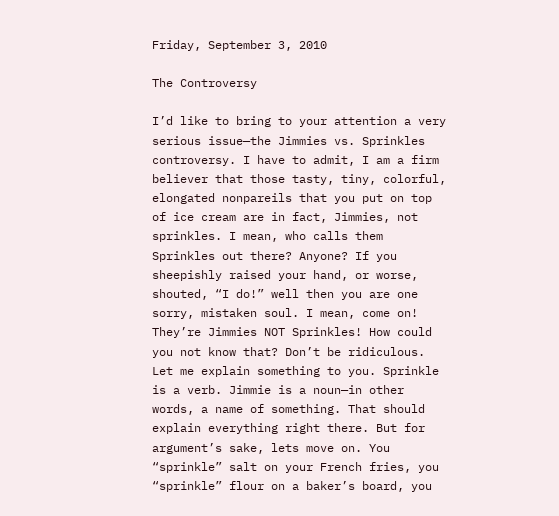Friday, September 3, 2010

The Controversy

I’d like to bring to your attention a very serious issue—the Jimmies vs. Sprinkles controversy. I have to admit, I am a firm believer that those tasty, tiny, colorful, elongated nonpareils that you put on top of ice cream are in fact, Jimmies, not sprinkles. I mean, who calls them Sprinkles out there? Anyone? If you sheepishly raised your hand, or worse, shouted, “I do!” well then you are one sorry, mistaken soul. I mean, come on! They’re Jimmies NOT Sprinkles! How could you not know that? Don’t be ridiculous. Let me explain something to you. Sprinkle is a verb. Jimmie is a noun—in other words, a name of something. That should explain everything right there. But for argument’s sake, lets move on. You “sprinkle” salt on your French fries, you “sprinkle” flour on a baker’s board, you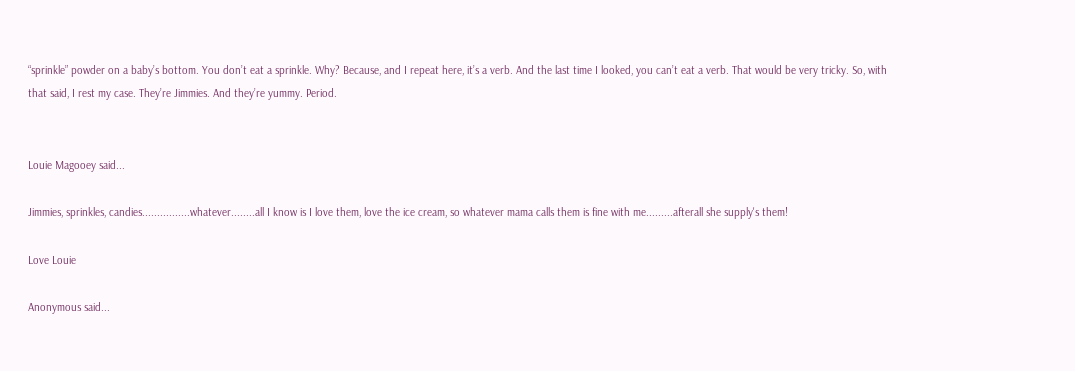“sprinkle” powder on a baby’s bottom. You don’t eat a sprinkle. Why? Because, and I repeat here, it’s a verb. And the last time I looked, you can’t eat a verb. That would be very tricky. So, with that said, I rest my case. They’re Jimmies. And they’re yummy. Period.


Louie Magooey said...

Jimmies, sprinkles, candies................whatever........all I know is I love them, love the ice cream, so whatever mama calls them is fine with me.........afterall she supply's them!

Love Louie

Anonymous said...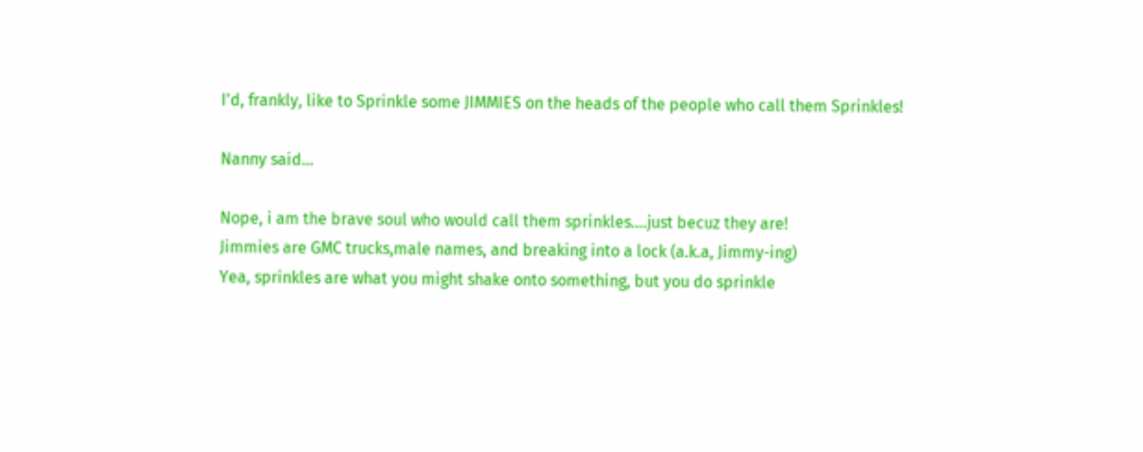I'd, frankly, like to Sprinkle some JIMMIES on the heads of the people who call them Sprinkles!

Nanny said...

Nope, i am the brave soul who would call them sprinkles....just becuz they are!
Jimmies are GMC trucks,male names, and breaking into a lock (a.k.a, Jimmy-ing)
Yea, sprinkles are what you might shake onto something, but you do sprinkle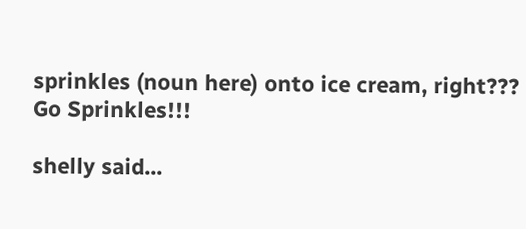sprinkles (noun here) onto ice cream, right???
Go Sprinkles!!!

shelly said...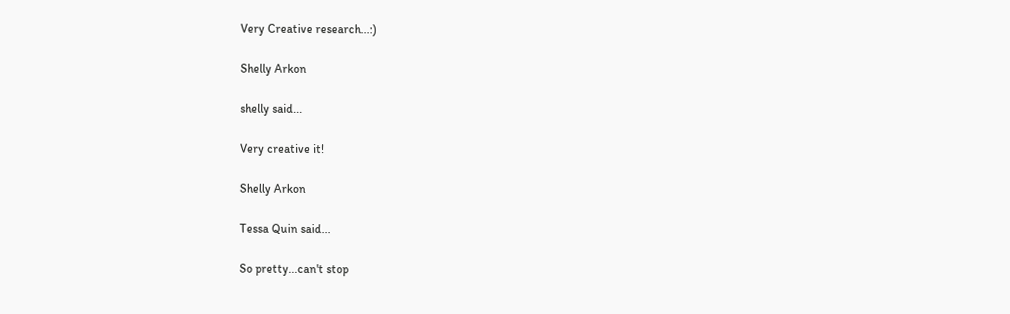Very Creative research...:)

Shelly Arkon

shelly said...

Very creative it!

Shelly Arkon

Tessa Quin said...

So pretty...can't stop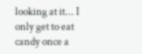looking at it... I only get to eat candy once a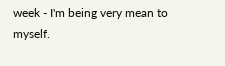week - I'm being very mean to myself.